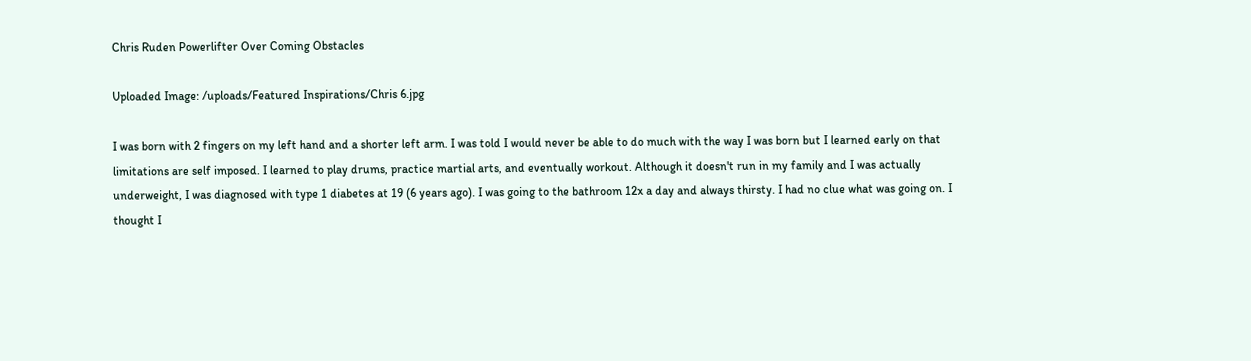Chris Ruden Powerlifter Over Coming Obstacles

Uploaded Image: /uploads/Featured Inspirations/Chris 6.jpg

I was born with 2 fingers on my left hand and a shorter left arm. I was told I would never be able to do much with the way I was born but I learned early on that limitations are self imposed. I learned to play drums, practice martial arts, and eventually workout. Although it doesn't run in my family and I was actually underweight, I was diagnosed with type 1 diabetes at 19 (6 years ago). I was going to the bathroom 12x a day and always thirsty. I had no clue what was going on. I thought I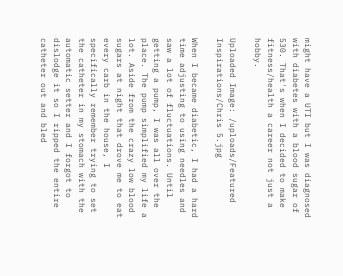might have a UTI but I was diagnosed with diabetes with a blood sugar of 530. That's when I decided to make fitness/health a career not just a hobby.

Uploaded Image: /uploads/Featured Inspirations/Chris 5.jpg

When I became diabetic, I had a hard time adjusting to using needles and saw a lot of fluctuations. Until getting a pump, I was all over the place. The pump simplified my life a lot. Aside from the crazy low blood sugars at night that drove me to eat every carb in the house, I specifically remember trying to set the catheter in my stomach with the automatic setter and I forgot to dislodge it so I ripped the entire catheter out and bled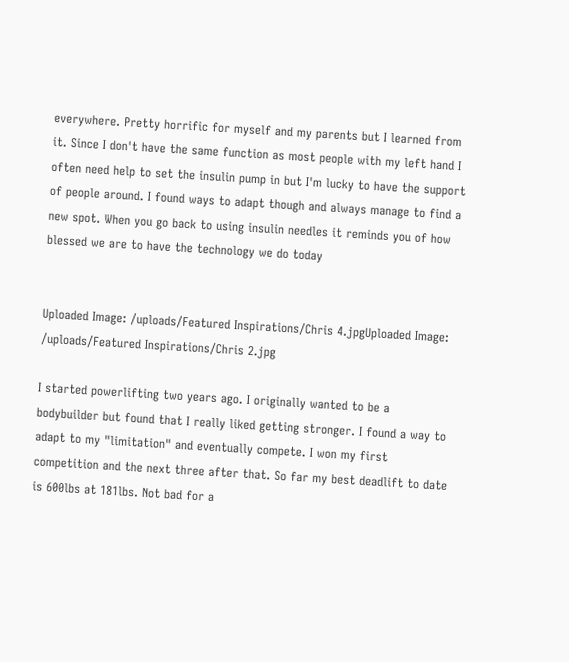everywhere. Pretty horrific for myself and my parents but I learned from it. Since I don't have the same function as most people with my left hand I often need help to set the insulin pump in but I'm lucky to have the support of people around. I found ways to adapt though and always manage to find a new spot. When you go back to using insulin needles it reminds you of how blessed we are to have the technology we do today


Uploaded Image: /uploads/Featured Inspirations/Chris 4.jpgUploaded Image: /uploads/Featured Inspirations/Chris 2.jpg

I started powerlifting two years ago. I originally wanted to be a bodybuilder but found that I really liked getting stronger. I found a way to adapt to my "limitation" and eventually compete. I won my first competition and the next three after that. So far my best deadlift to date is 600lbs at 181lbs. Not bad for a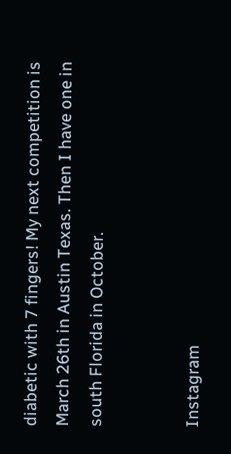diabetic with 7 fingers! My next competition is March 26th in Austin Texas. Then I have one in south Florida in October.


Instagram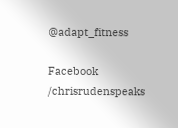@adapt_fitness

Facebook /chrisrudenspeaks